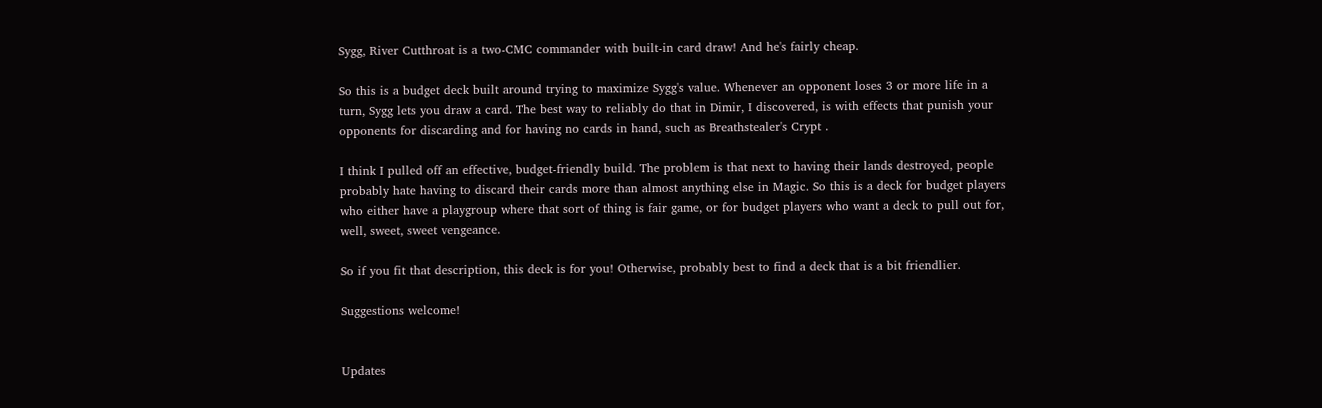Sygg, River Cutthroat is a two-CMC commander with built-in card draw! And he's fairly cheap.

So this is a budget deck built around trying to maximize Sygg's value. Whenever an opponent loses 3 or more life in a turn, Sygg lets you draw a card. The best way to reliably do that in Dimir, I discovered, is with effects that punish your opponents for discarding and for having no cards in hand, such as Breathstealer's Crypt .

I think I pulled off an effective, budget-friendly build. The problem is that next to having their lands destroyed, people probably hate having to discard their cards more than almost anything else in Magic. So this is a deck for budget players who either have a playgroup where that sort of thing is fair game, or for budget players who want a deck to pull out for, well, sweet, sweet vengeance.

So if you fit that description, this deck is for you! Otherwise, probably best to find a deck that is a bit friendlier.

Suggestions welcome!


Updates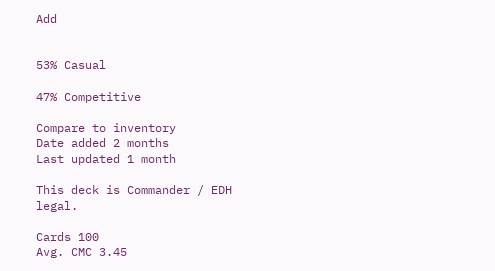Add


53% Casual

47% Competitive

Compare to inventory
Date added 2 months
Last updated 1 month

This deck is Commander / EDH legal.

Cards 100
Avg. CMC 3.45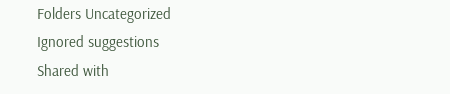Folders Uncategorized
Ignored suggestions
Shared with